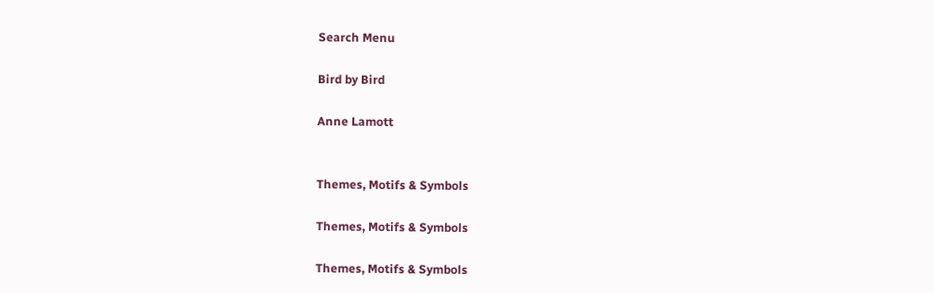Search Menu

Bird by Bird

Anne Lamott


Themes, Motifs & Symbols

Themes, Motifs & Symbols

Themes, Motifs & Symbols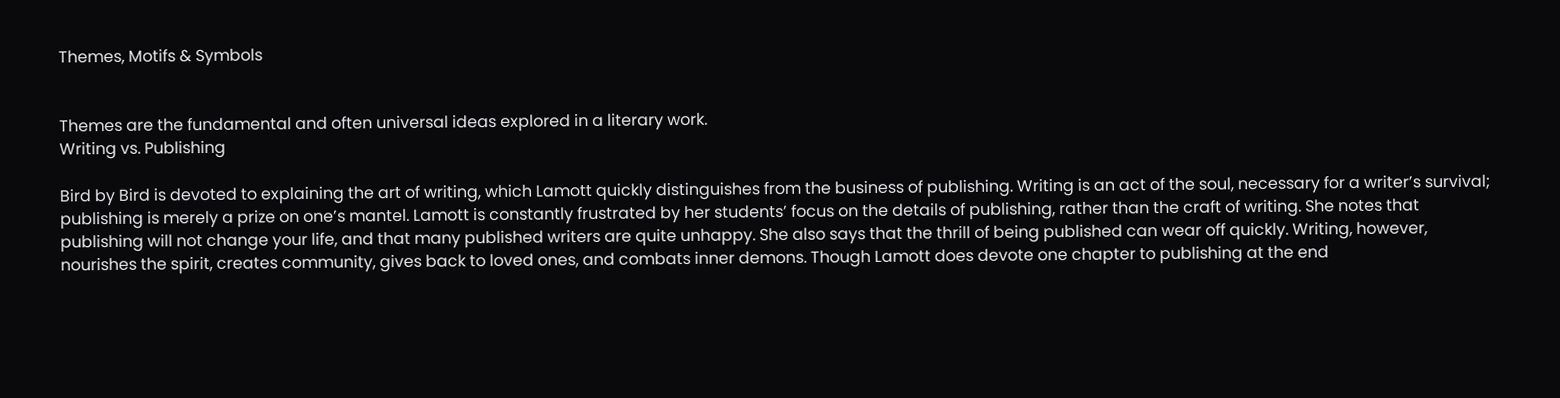Themes, Motifs & Symbols


Themes are the fundamental and often universal ideas explored in a literary work.
Writing vs. Publishing

Bird by Bird is devoted to explaining the art of writing, which Lamott quickly distinguishes from the business of publishing. Writing is an act of the soul, necessary for a writer’s survival; publishing is merely a prize on one’s mantel. Lamott is constantly frustrated by her students’ focus on the details of publishing, rather than the craft of writing. She notes that publishing will not change your life, and that many published writers are quite unhappy. She also says that the thrill of being published can wear off quickly. Writing, however, nourishes the spirit, creates community, gives back to loved ones, and combats inner demons. Though Lamott does devote one chapter to publishing at the end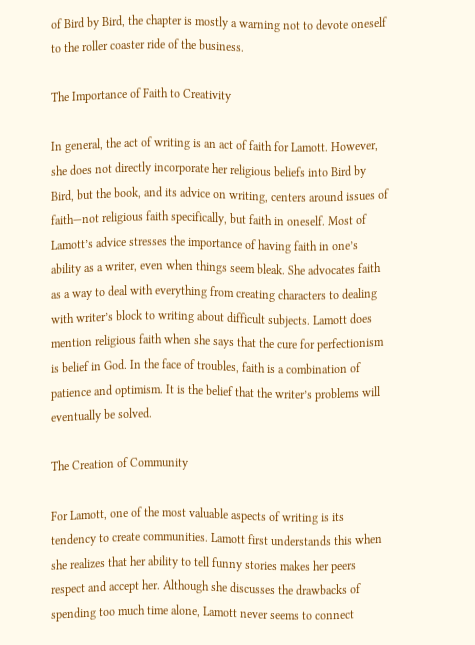of Bird by Bird, the chapter is mostly a warning not to devote oneself to the roller coaster ride of the business.

The Importance of Faith to Creativity

In general, the act of writing is an act of faith for Lamott. However, she does not directly incorporate her religious beliefs into Bird by Bird, but the book, and its advice on writing, centers around issues of faith—not religious faith specifically, but faith in oneself. Most of Lamott’s advice stresses the importance of having faith in one’s ability as a writer, even when things seem bleak. She advocates faith as a way to deal with everything from creating characters to dealing with writer’s block to writing about difficult subjects. Lamott does mention religious faith when she says that the cure for perfectionism is belief in God. In the face of troubles, faith is a combination of patience and optimism. It is the belief that the writer’s problems will eventually be solved.

The Creation of Community

For Lamott, one of the most valuable aspects of writing is its tendency to create communities. Lamott first understands this when she realizes that her ability to tell funny stories makes her peers respect and accept her. Although she discusses the drawbacks of spending too much time alone, Lamott never seems to connect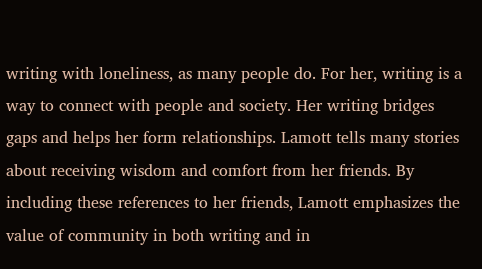writing with loneliness, as many people do. For her, writing is a way to connect with people and society. Her writing bridges gaps and helps her form relationships. Lamott tells many stories about receiving wisdom and comfort from her friends. By including these references to her friends, Lamott emphasizes the value of community in both writing and in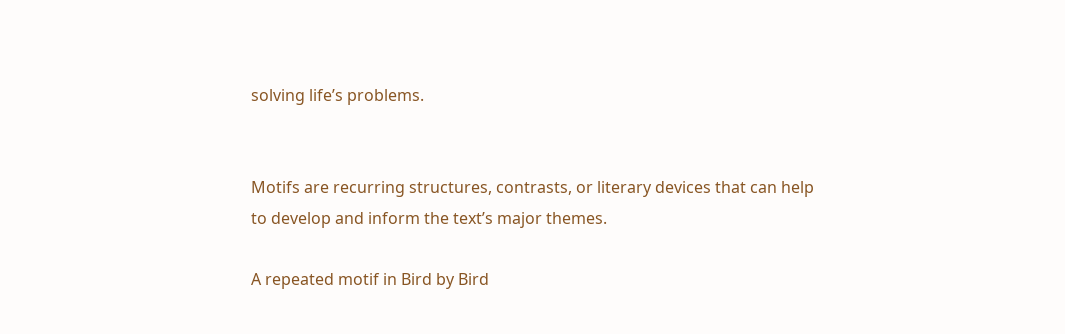solving life’s problems.


Motifs are recurring structures, contrasts, or literary devices that can help to develop and inform the text’s major themes.

A repeated motif in Bird by Bird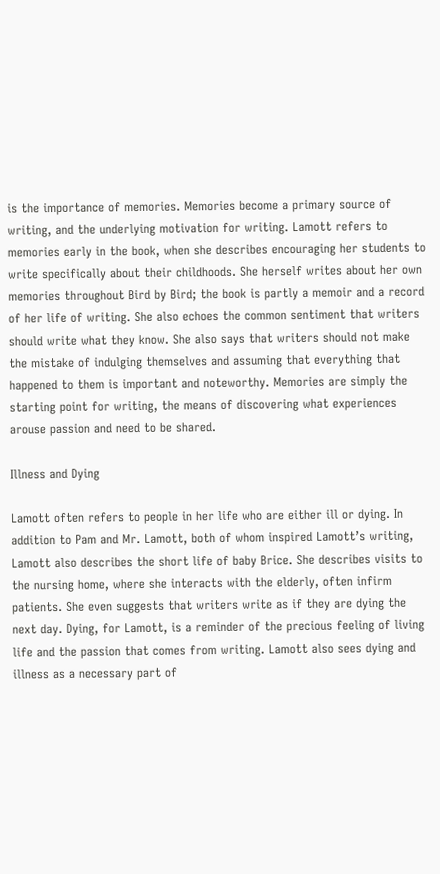is the importance of memories. Memories become a primary source of writing, and the underlying motivation for writing. Lamott refers to memories early in the book, when she describes encouraging her students to write specifically about their childhoods. She herself writes about her own memories throughout Bird by Bird; the book is partly a memoir and a record of her life of writing. She also echoes the common sentiment that writers should write what they know. She also says that writers should not make the mistake of indulging themselves and assuming that everything that happened to them is important and noteworthy. Memories are simply the starting point for writing, the means of discovering what experiences arouse passion and need to be shared.

Illness and Dying

Lamott often refers to people in her life who are either ill or dying. In addition to Pam and Mr. Lamott, both of whom inspired Lamott’s writing, Lamott also describes the short life of baby Brice. She describes visits to the nursing home, where she interacts with the elderly, often infirm patients. She even suggests that writers write as if they are dying the next day. Dying, for Lamott, is a reminder of the precious feeling of living life and the passion that comes from writing. Lamott also sees dying and illness as a necessary part of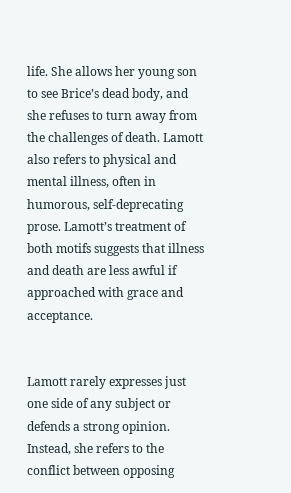life. She allows her young son to see Brice’s dead body, and she refuses to turn away from the challenges of death. Lamott also refers to physical and mental illness, often in humorous, self-deprecating prose. Lamott’s treatment of both motifs suggests that illness and death are less awful if approached with grace and acceptance.


Lamott rarely expresses just one side of any subject or defends a strong opinion. Instead, she refers to the conflict between opposing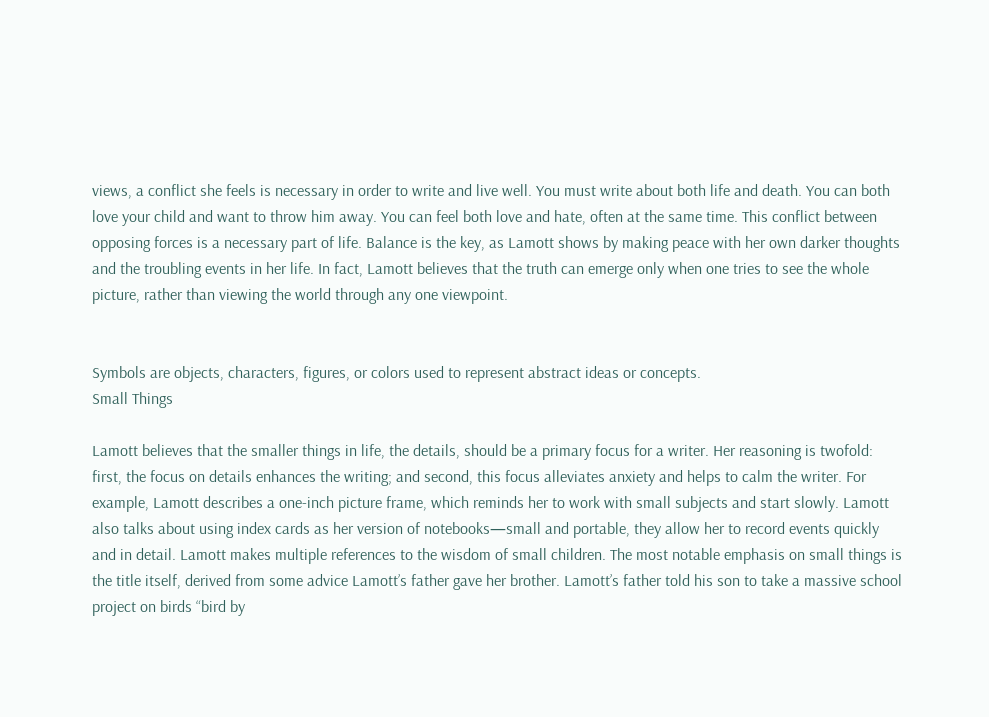views, a conflict she feels is necessary in order to write and live well. You must write about both life and death. You can both love your child and want to throw him away. You can feel both love and hate, often at the same time. This conflict between opposing forces is a necessary part of life. Balance is the key, as Lamott shows by making peace with her own darker thoughts and the troubling events in her life. In fact, Lamott believes that the truth can emerge only when one tries to see the whole picture, rather than viewing the world through any one viewpoint.


Symbols are objects, characters, figures, or colors used to represent abstract ideas or concepts.
Small Things

Lamott believes that the smaller things in life, the details, should be a primary focus for a writer. Her reasoning is twofold: first, the focus on details enhances the writing; and second, this focus alleviates anxiety and helps to calm the writer. For example, Lamott describes a one-inch picture frame, which reminds her to work with small subjects and start slowly. Lamott also talks about using index cards as her version of notebooks—small and portable, they allow her to record events quickly and in detail. Lamott makes multiple references to the wisdom of small children. The most notable emphasis on small things is the title itself, derived from some advice Lamott’s father gave her brother. Lamott’s father told his son to take a massive school project on birds “bird by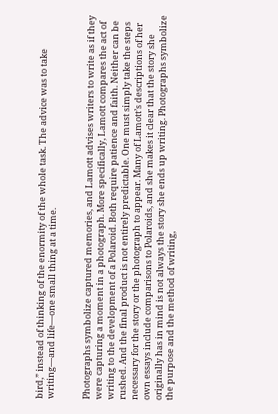bird,” instead of thinking of the enormity of the whole task. The advice was to take writing—and life—one small thing at a time.


Photographs symbolize captured memories, and Lamott advises writers to write as if they were capturing a moment in a photograph. More specifically, Lamott compares the act of writing to the development of a Polaroid. Both require patience and faith. Neither can be rushed. And the final product is not entirely predictable. One must simply take the steps necessary for the story or the photograph to appear. Many of Lamott’s descriptions of her own essays include comparisons to Polaroids, and she makes it clear that the story she originally has in mind is not always the story she ends up writing. Photographs symbolize the purpose and the method of writing,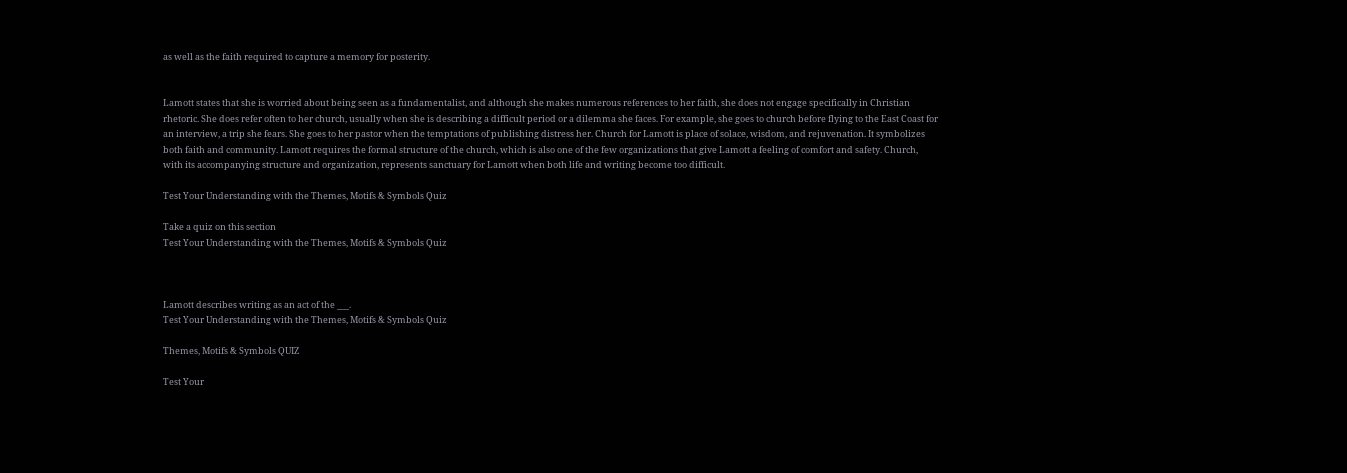as well as the faith required to capture a memory for posterity.


Lamott states that she is worried about being seen as a fundamentalist, and although she makes numerous references to her faith, she does not engage specifically in Christian rhetoric. She does refer often to her church, usually when she is describing a difficult period or a dilemma she faces. For example, she goes to church before flying to the East Coast for an interview, a trip she fears. She goes to her pastor when the temptations of publishing distress her. Church for Lamott is place of solace, wisdom, and rejuvenation. It symbolizes both faith and community. Lamott requires the formal structure of the church, which is also one of the few organizations that give Lamott a feeling of comfort and safety. Church, with its accompanying structure and organization, represents sanctuary for Lamott when both life and writing become too difficult.

Test Your Understanding with the Themes, Motifs & Symbols Quiz

Take a quiz on this section
Test Your Understanding with the Themes, Motifs & Symbols Quiz



Lamott describes writing as an act of the ___.
Test Your Understanding with the Themes, Motifs & Symbols Quiz

Themes, Motifs & Symbols QUIZ

Test Your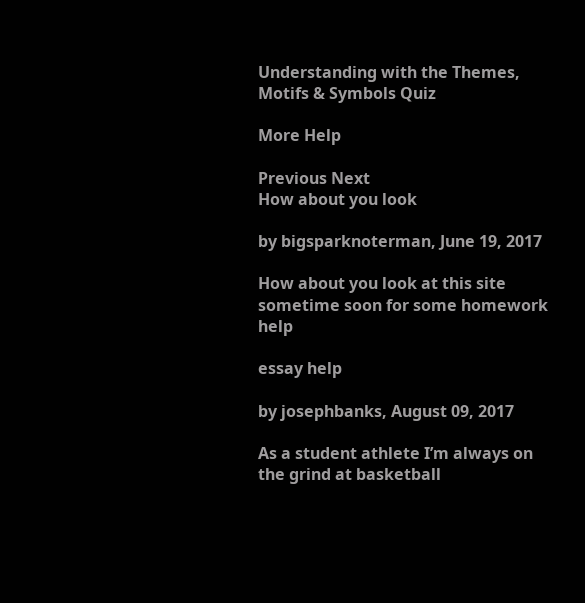Understanding with the Themes, Motifs & Symbols Quiz

More Help

Previous Next
How about you look

by bigsparknoterman, June 19, 2017

How about you look at this site sometime soon for some homework help

essay help

by josephbanks, August 09, 2017

As a student athlete I’m always on the grind at basketball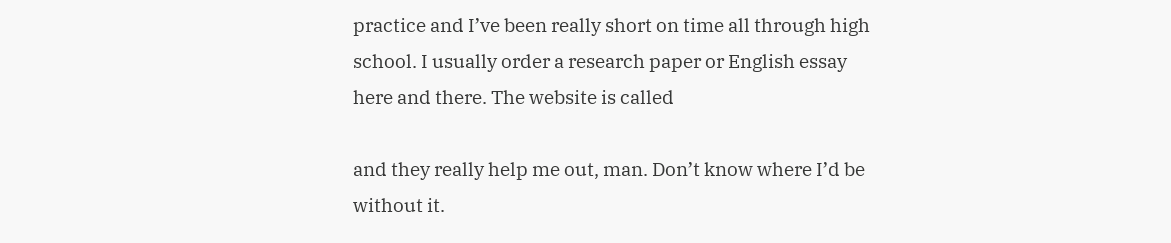practice and I’ve been really short on time all through high school. I usually order a research paper or English essay here and there. The website is called

and they really help me out, man. Don’t know where I’d be without it.